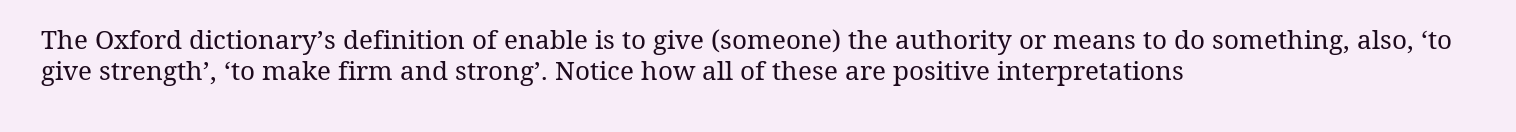The Oxford dictionary’s definition of enable is to give (someone) the authority or means to do something, also, ‘to give strength’, ‘to make firm and strong’. Notice how all of these are positive interpretations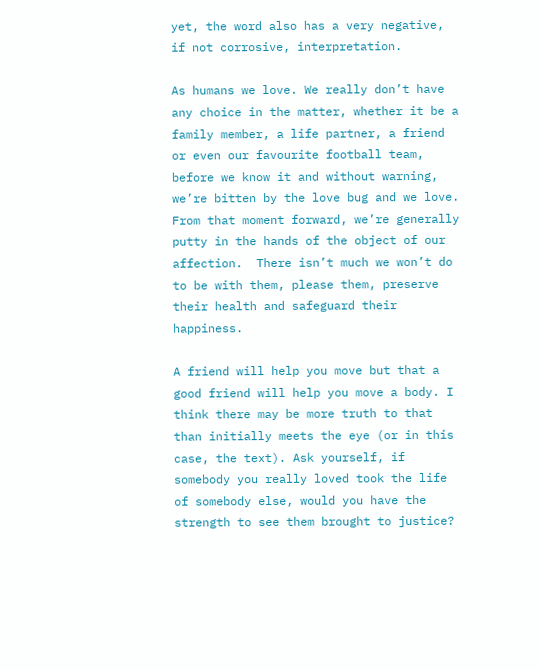yet, the word also has a very negative, if not corrosive, interpretation.

As humans we love. We really don’t have any choice in the matter, whether it be a family member, a life partner, a friend or even our favourite football team, before we know it and without warning, we’re bitten by the love bug and we love.  From that moment forward, we’re generally putty in the hands of the object of our affection.  There isn’t much we won’t do to be with them, please them, preserve their health and safeguard their happiness.

A friend will help you move but that a good friend will help you move a body. I think there may be more truth to that than initially meets the eye (or in this case, the text). Ask yourself, if somebody you really loved took the life of somebody else, would you have the strength to see them brought to justice?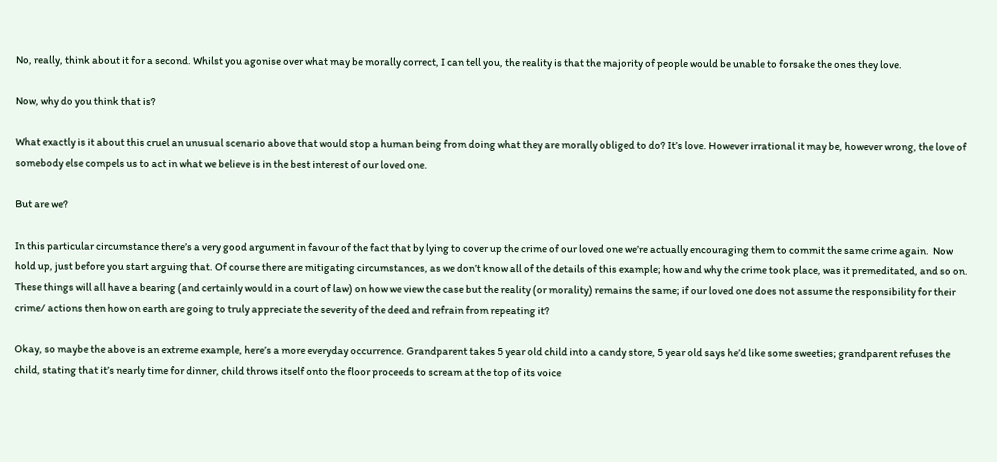No, really, think about it for a second. Whilst you agonise over what may be morally correct, I can tell you, the reality is that the majority of people would be unable to forsake the ones they love.

Now, why do you think that is?

What exactly is it about this cruel an unusual scenario above that would stop a human being from doing what they are morally obliged to do? It’s love. However irrational it may be, however wrong, the love of somebody else compels us to act in what we believe is in the best interest of our loved one.

But are we?

In this particular circumstance there’s a very good argument in favour of the fact that by lying to cover up the crime of our loved one we’re actually encouraging them to commit the same crime again.  Now hold up, just before you start arguing that. Of course there are mitigating circumstances, as we don’t know all of the details of this example; how and why the crime took place, was it premeditated, and so on. These things will all have a bearing (and certainly would in a court of law) on how we view the case but the reality (or morality) remains the same; if our loved one does not assume the responsibility for their crime/ actions then how on earth are going to truly appreciate the severity of the deed and refrain from repeating it?

Okay, so maybe the above is an extreme example, here’s a more everyday occurrence. Grandparent takes 5 year old child into a candy store, 5 year old says he’d like some sweeties; grandparent refuses the child, stating that it’s nearly time for dinner, child throws itself onto the floor proceeds to scream at the top of its voice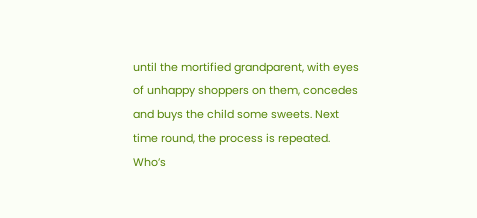until the mortified grandparent, with eyes of unhappy shoppers on them, concedes and buys the child some sweets. Next time round, the process is repeated. Who’s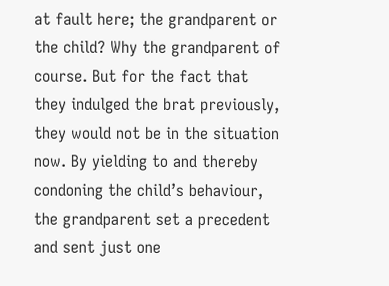at fault here; the grandparent or the child? Why the grandparent of course. But for the fact that they indulged the brat previously, they would not be in the situation now. By yielding to and thereby condoning the child’s behaviour, the grandparent set a precedent and sent just one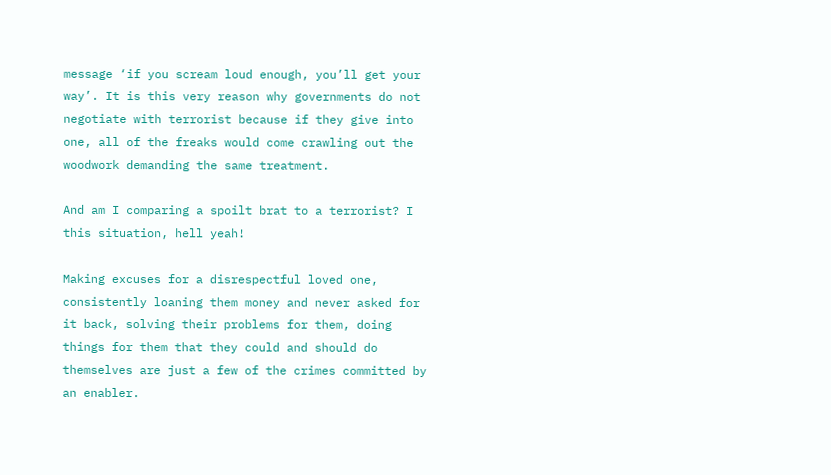message ‘if you scream loud enough, you’ll get your way’. It is this very reason why governments do not negotiate with terrorist because if they give into one, all of the freaks would come crawling out the woodwork demanding the same treatment.

And am I comparing a spoilt brat to a terrorist? I this situation, hell yeah!

Making excuses for a disrespectful loved one, consistently loaning them money and never asked for it back, solving their problems for them, doing things for them that they could and should do themselves are just a few of the crimes committed by an enabler.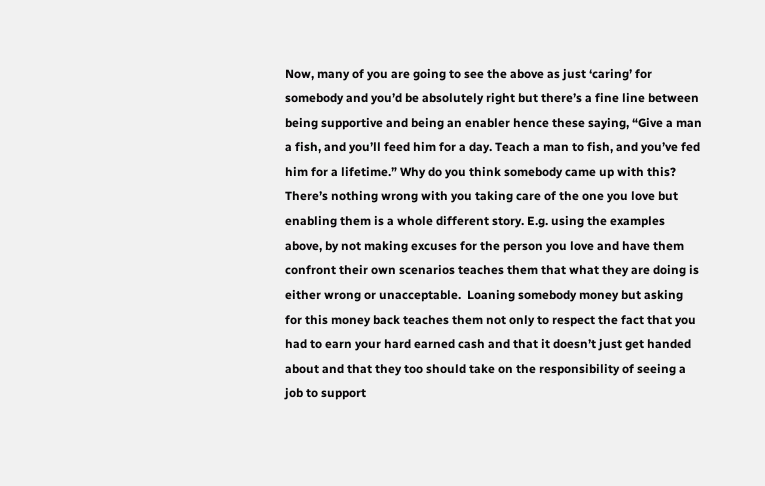Now, many of you are going to see the above as just ‘caring’ for somebody and you’d be absolutely right but there’s a fine line between being supportive and being an enabler hence these saying, “Give a man a fish, and you’ll feed him for a day. Teach a man to fish, and you’ve fed him for a lifetime.” Why do you think somebody came up with this? There’s nothing wrong with you taking care of the one you love but enabling them is a whole different story. E.g. using the examples above, by not making excuses for the person you love and have them confront their own scenarios teaches them that what they are doing is either wrong or unacceptable.  Loaning somebody money but asking for this money back teaches them not only to respect the fact that you had to earn your hard earned cash and that it doesn’t just get handed about and that they too should take on the responsibility of seeing a job to support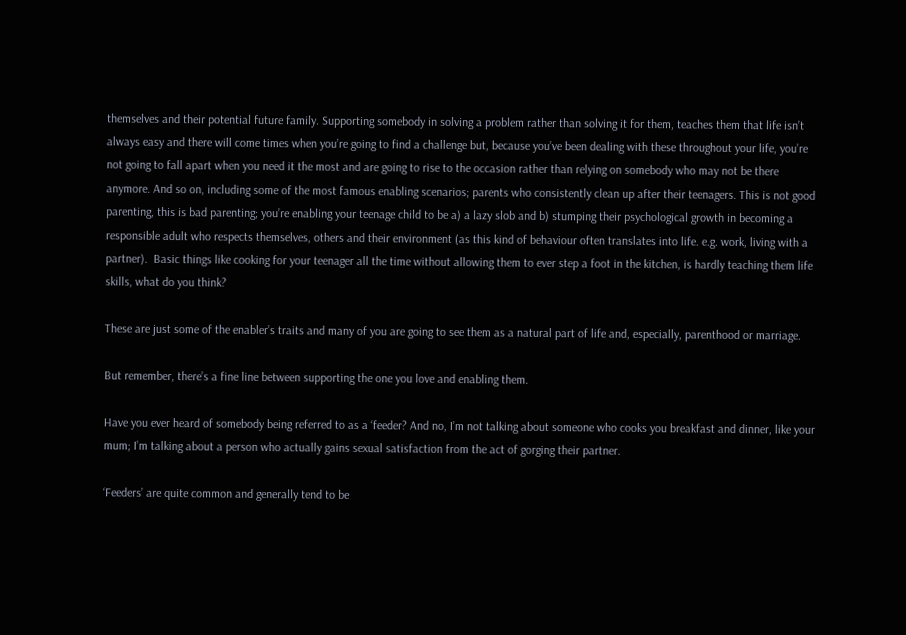themselves and their potential future family. Supporting somebody in solving a problem rather than solving it for them, teaches them that life isn’t always easy and there will come times when you’re going to find a challenge but, because you’ve been dealing with these throughout your life, you’re not going to fall apart when you need it the most and are going to rise to the occasion rather than relying on somebody who may not be there anymore. And so on, including some of the most famous enabling scenarios; parents who consistently clean up after their teenagers. This is not good parenting, this is bad parenting; you’re enabling your teenage child to be a) a lazy slob and b) stumping their psychological growth in becoming a responsible adult who respects themselves, others and their environment (as this kind of behaviour often translates into life. e.g. work, living with a partner).  Basic things like cooking for your teenager all the time without allowing them to ever step a foot in the kitchen, is hardly teaching them life skills, what do you think?

These are just some of the enabler’s traits and many of you are going to see them as a natural part of life and, especially, parenthood or marriage.

But remember, there’s a fine line between supporting the one you love and enabling them.

Have you ever heard of somebody being referred to as a ‘feeder? And no, I’m not talking about someone who cooks you breakfast and dinner, like your mum; I’m talking about a person who actually gains sexual satisfaction from the act of gorging their partner.

‘Feeders’ are quite common and generally tend to be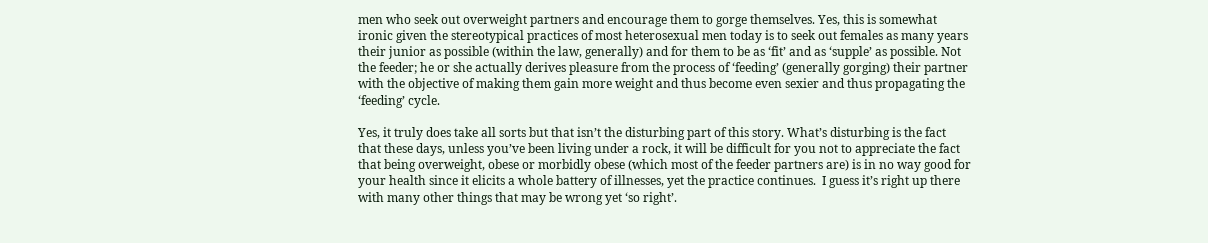men who seek out overweight partners and encourage them to gorge themselves. Yes, this is somewhat ironic given the stereotypical practices of most heterosexual men today is to seek out females as many years their junior as possible (within the law, generally) and for them to be as ‘fit’ and as ‘supple’ as possible. Not the feeder; he or she actually derives pleasure from the process of ‘feeding’ (generally gorging) their partner with the objective of making them gain more weight and thus become even sexier and thus propagating the ‘feeding’ cycle.

Yes, it truly does take all sorts but that isn’t the disturbing part of this story. What’s disturbing is the fact that these days, unless you’ve been living under a rock, it will be difficult for you not to appreciate the fact that being overweight, obese or morbidly obese (which most of the feeder partners are) is in no way good for your health since it elicits a whole battery of illnesses, yet the practice continues.  I guess it’s right up there with many other things that may be wrong yet ‘so right’.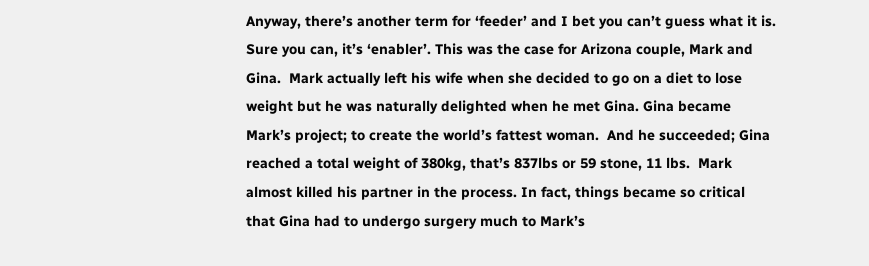Anyway, there’s another term for ‘feeder’ and I bet you can’t guess what it is. Sure you can, it’s ‘enabler’. This was the case for Arizona couple, Mark and Gina.  Mark actually left his wife when she decided to go on a diet to lose weight but he was naturally delighted when he met Gina. Gina became Mark’s project; to create the world’s fattest woman.  And he succeeded; Gina reached a total weight of 380kg, that’s 837lbs or 59 stone, 11 lbs.  Mark almost killed his partner in the process. In fact, things became so critical that Gina had to undergo surgery much to Mark’s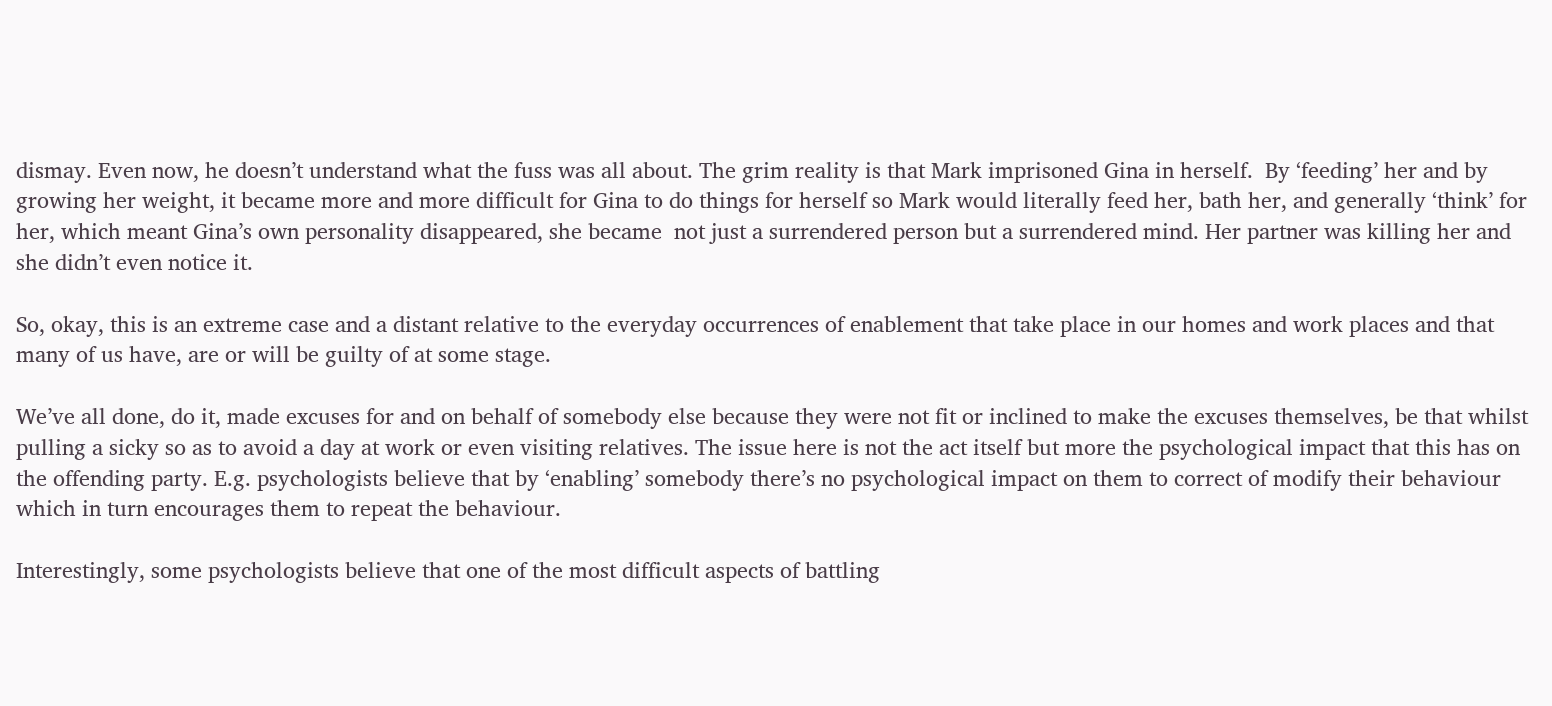dismay. Even now, he doesn’t understand what the fuss was all about. The grim reality is that Mark imprisoned Gina in herself.  By ‘feeding’ her and by growing her weight, it became more and more difficult for Gina to do things for herself so Mark would literally feed her, bath her, and generally ‘think’ for her, which meant Gina’s own personality disappeared, she became  not just a surrendered person but a surrendered mind. Her partner was killing her and she didn’t even notice it.

So, okay, this is an extreme case and a distant relative to the everyday occurrences of enablement that take place in our homes and work places and that many of us have, are or will be guilty of at some stage.

We’ve all done, do it, made excuses for and on behalf of somebody else because they were not fit or inclined to make the excuses themselves, be that whilst pulling a sicky so as to avoid a day at work or even visiting relatives. The issue here is not the act itself but more the psychological impact that this has on the offending party. E.g. psychologists believe that by ‘enabling’ somebody there’s no psychological impact on them to correct of modify their behaviour which in turn encourages them to repeat the behaviour.

Interestingly, some psychologists believe that one of the most difficult aspects of battling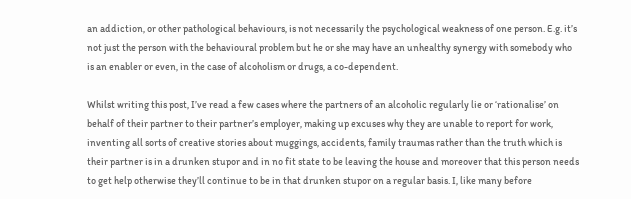an addiction, or other pathological behaviours, is not necessarily the psychological weakness of one person. E.g. it’s not just the person with the behavioural problem but he or she may have an unhealthy synergy with somebody who is an enabler or even, in the case of alcoholism or drugs, a co-dependent.

Whilst writing this post, I’ve read a few cases where the partners of an alcoholic regularly lie or ‘rationalise’ on behalf of their partner to their partner’s employer, making up excuses why they are unable to report for work, inventing all sorts of creative stories about muggings, accidents, family traumas rather than the truth which is their partner is in a drunken stupor and in no fit state to be leaving the house and moreover that this person needs to get help otherwise they’ll continue to be in that drunken stupor on a regular basis. I, like many before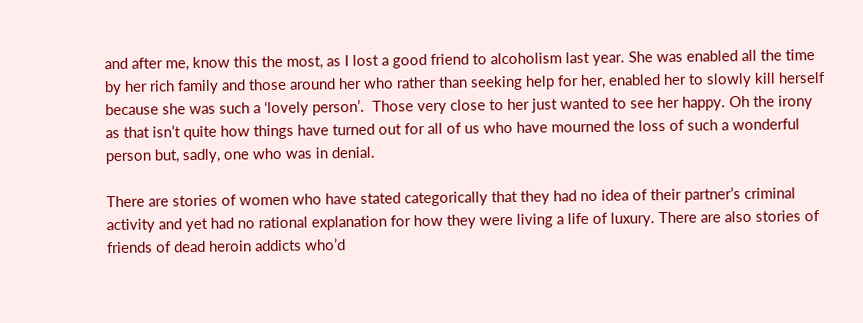and after me, know this the most, as I lost a good friend to alcoholism last year. She was enabled all the time by her rich family and those around her who rather than seeking help for her, enabled her to slowly kill herself because she was such a ‘lovely person’.  Those very close to her just wanted to see her happy. Oh the irony as that isn’t quite how things have turned out for all of us who have mourned the loss of such a wonderful person but, sadly, one who was in denial.

There are stories of women who have stated categorically that they had no idea of their partner’s criminal activity and yet had no rational explanation for how they were living a life of luxury. There are also stories of friends of dead heroin addicts who’d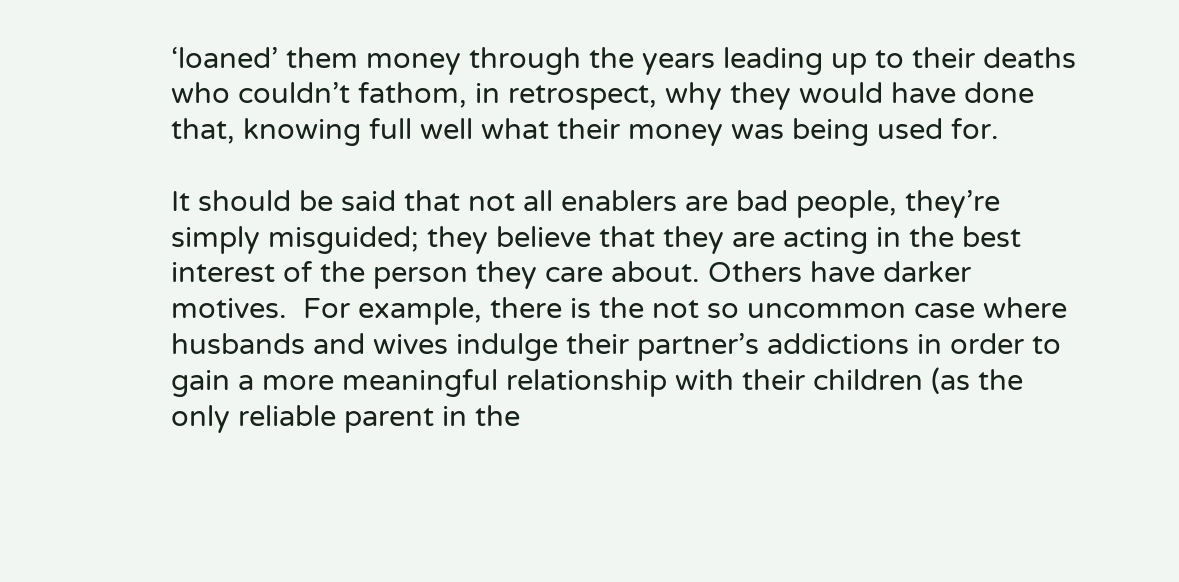‘loaned’ them money through the years leading up to their deaths who couldn’t fathom, in retrospect, why they would have done that, knowing full well what their money was being used for.

It should be said that not all enablers are bad people, they’re simply misguided; they believe that they are acting in the best interest of the person they care about. Others have darker motives.  For example, there is the not so uncommon case where husbands and wives indulge their partner’s addictions in order to gain a more meaningful relationship with their children (as the only reliable parent in the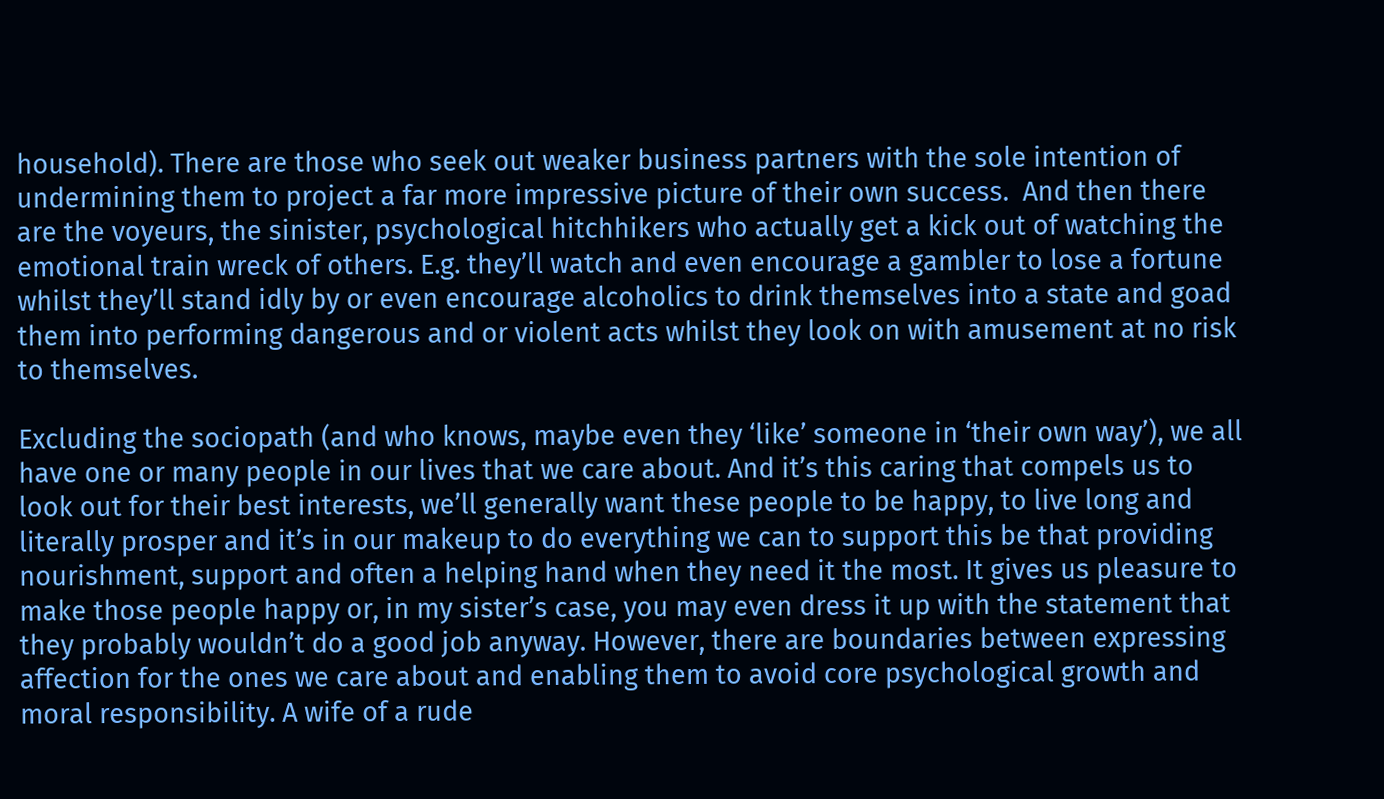household). There are those who seek out weaker business partners with the sole intention of undermining them to project a far more impressive picture of their own success.  And then there are the voyeurs, the sinister, psychological hitchhikers who actually get a kick out of watching the emotional train wreck of others. E.g. they’ll watch and even encourage a gambler to lose a fortune whilst they’ll stand idly by or even encourage alcoholics to drink themselves into a state and goad them into performing dangerous and or violent acts whilst they look on with amusement at no risk to themselves.

Excluding the sociopath (and who knows, maybe even they ‘like’ someone in ‘their own way’), we all have one or many people in our lives that we care about. And it’s this caring that compels us to look out for their best interests, we’ll generally want these people to be happy, to live long and literally prosper and it’s in our makeup to do everything we can to support this be that providing nourishment, support and often a helping hand when they need it the most. It gives us pleasure to make those people happy or, in my sister’s case, you may even dress it up with the statement that they probably wouldn’t do a good job anyway. However, there are boundaries between expressing affection for the ones we care about and enabling them to avoid core psychological growth and moral responsibility. A wife of a rude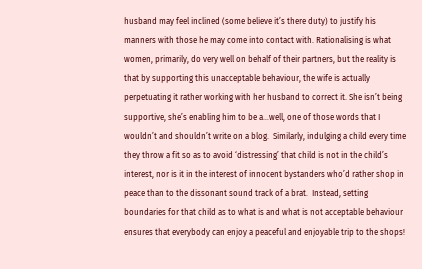husband may feel inclined (some believe it’s there duty) to justify his manners with those he may come into contact with. Rationalising is what women, primarily, do very well on behalf of their partners, but the reality is that by supporting this unacceptable behaviour, the wife is actually perpetuating it rather working with her husband to correct it. She isn’t being supportive, she’s enabling him to be a…well, one of those words that I wouldn’t and shouldn’t write on a blog.  Similarly, indulging a child every time they throw a fit so as to avoid ‘distressing’ that child is not in the child’s interest, nor is it in the interest of innocent bystanders who’d rather shop in peace than to the dissonant sound track of a brat.  Instead, setting boundaries for that child as to what is and what is not acceptable behaviour ensures that everybody can enjoy a peaceful and enjoyable trip to the shops!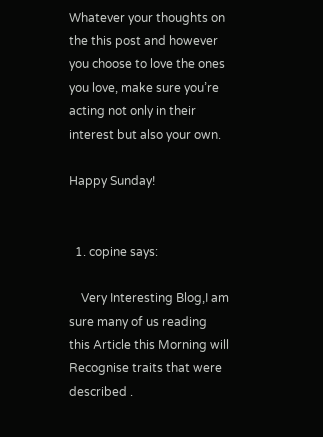Whatever your thoughts on the this post and however you choose to love the ones you love, make sure you’re acting not only in their interest but also your own.

Happy Sunday!


  1. copine says:

    Very Interesting Blog,I am sure many of us reading this Article this Morning will Recognise traits that were described .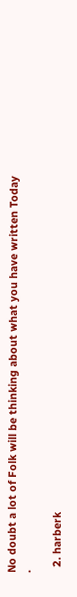No doubt a lot of Folk will be thinking about what you have written Today .

  2. harberk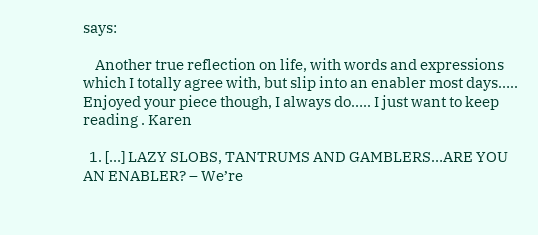says:

    Another true reflection on life, with words and expressions which I totally agree with, but slip into an enabler most days….. Enjoyed your piece though, I always do….. I just want to keep reading . Karen

  1. […] LAZY SLOBS, TANTRUMS AND GAMBLERS…ARE YOU AN ENABLER? – We’re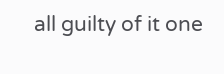all guilty of it one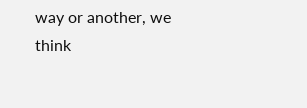way or another, we think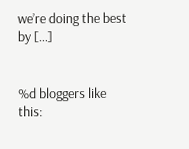we’re doing the best by […]


%d bloggers like this: